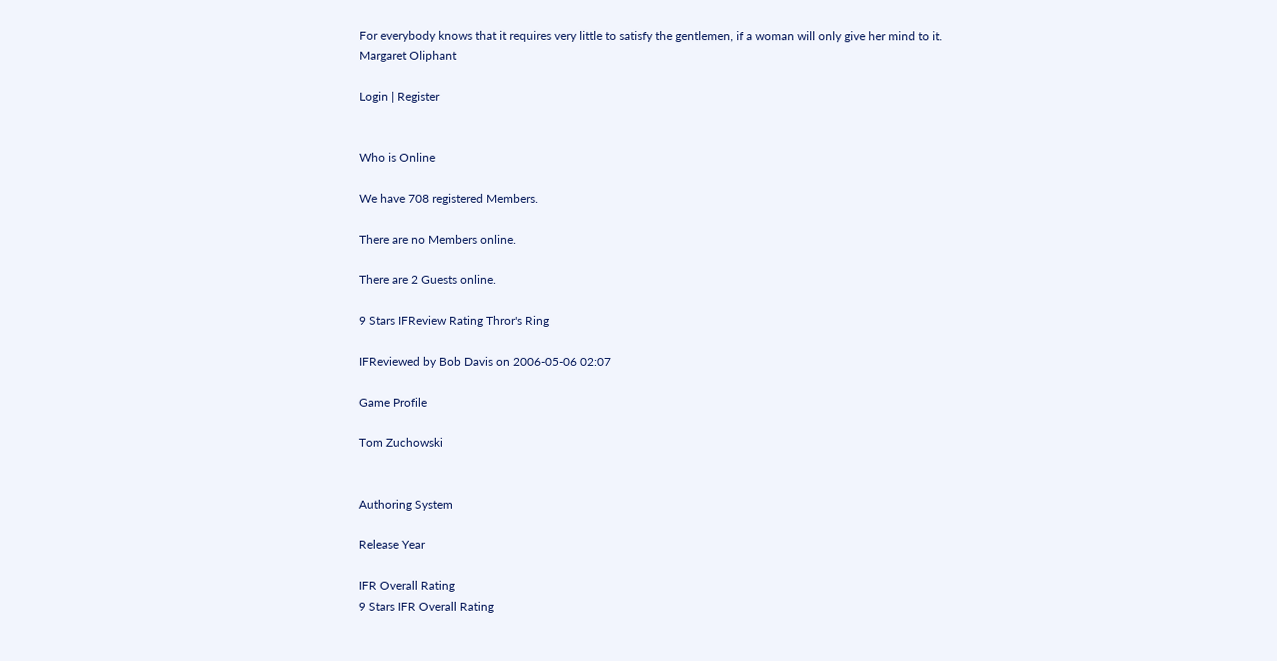For everybody knows that it requires very little to satisfy the gentlemen, if a woman will only give her mind to it.
Margaret Oliphant

Login | Register


Who is Online

We have 708 registered Members.

There are no Members online.

There are 2 Guests online.

9 Stars IFReview Rating Thror's Ring

IFReviewed by Bob Davis on 2006-05-06 02:07

Game Profile

Tom Zuchowski


Authoring System

Release Year

IFR Overall Rating
9 Stars IFR Overall Rating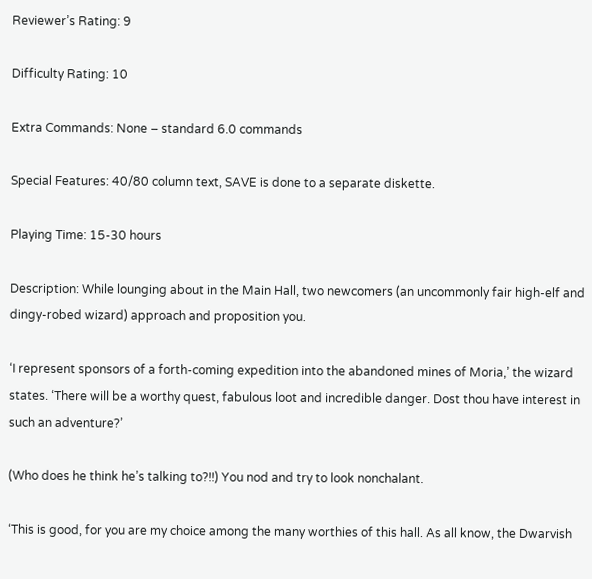Reviewer’s Rating: 9

Difficulty Rating: 10

Extra Commands: None – standard 6.0 commands

Special Features: 40/80 column text, SAVE is done to a separate diskette.

Playing Time: 15-30 hours

Description: While lounging about in the Main Hall, two newcomers (an uncommonly fair high-elf and dingy-robed wizard) approach and proposition you.

‘I represent sponsors of a forth-coming expedition into the abandoned mines of Moria,’ the wizard states. ‘There will be a worthy quest, fabulous loot and incredible danger. Dost thou have interest in such an adventure?’

(Who does he think he’s talking to?!!) You nod and try to look nonchalant.

‘This is good, for you are my choice among the many worthies of this hall. As all know, the Dwarvish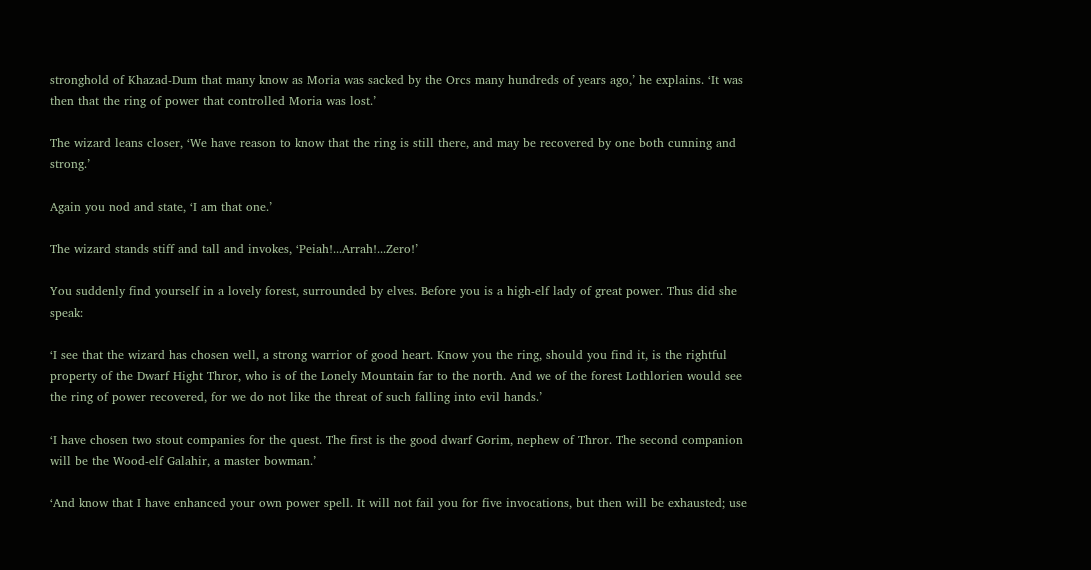stronghold of Khazad-Dum that many know as Moria was sacked by the Orcs many hundreds of years ago,’ he explains. ‘It was then that the ring of power that controlled Moria was lost.’

The wizard leans closer, ‘We have reason to know that the ring is still there, and may be recovered by one both cunning and strong.’

Again you nod and state, ‘I am that one.’

The wizard stands stiff and tall and invokes, ‘Peiah!...Arrah!...Zero!’

You suddenly find yourself in a lovely forest, surrounded by elves. Before you is a high-elf lady of great power. Thus did she speak:

‘I see that the wizard has chosen well, a strong warrior of good heart. Know you the ring, should you find it, is the rightful property of the Dwarf Hight Thror, who is of the Lonely Mountain far to the north. And we of the forest Lothlorien would see the ring of power recovered, for we do not like the threat of such falling into evil hands.’

‘I have chosen two stout companies for the quest. The first is the good dwarf Gorim, nephew of Thror. The second companion will be the Wood-elf Galahir, a master bowman.’

‘And know that I have enhanced your own power spell. It will not fail you for five invocations, but then will be exhausted; use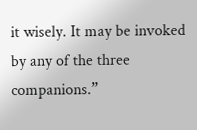it wisely. It may be invoked by any of the three companions.”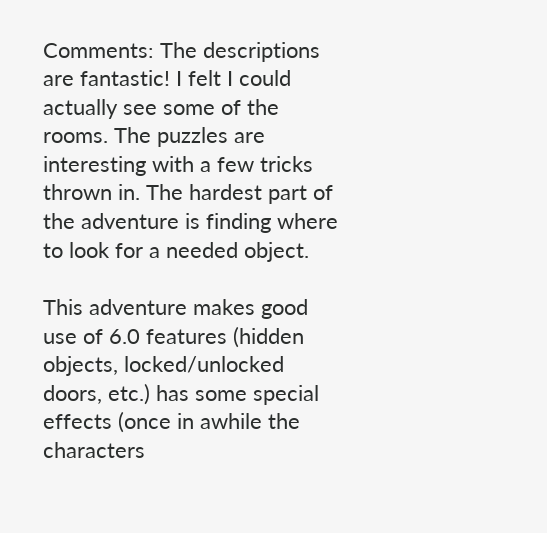Comments: The descriptions are fantastic! I felt I could actually see some of the rooms. The puzzles are interesting with a few tricks thrown in. The hardest part of the adventure is finding where to look for a needed object.

This adventure makes good use of 6.0 features (hidden objects, locked/unlocked doors, etc.) has some special effects (once in awhile the characters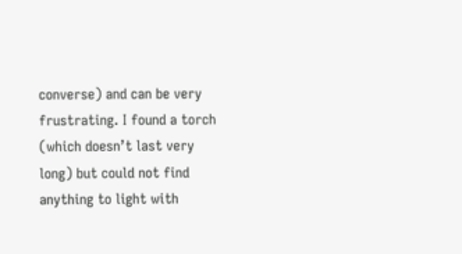converse) and can be very frustrating. I found a torch (which doesn’t last very long) but could not find anything to light with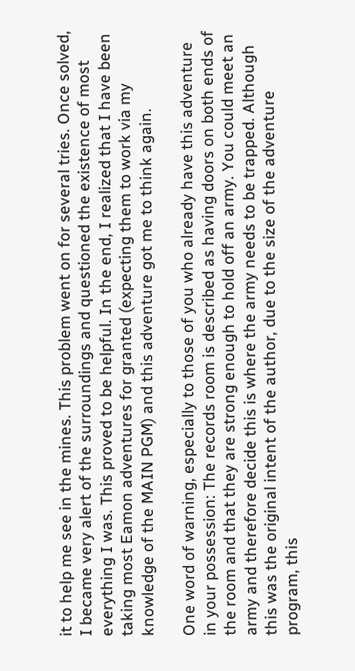it to help me see in the mines. This problem went on for several tries. Once solved, I became very alert of the surroundings and questioned the existence of most everything I was. This proved to be helpful. In the end, I realized that I have been taking most Eamon adventures for granted (expecting them to work via my knowledge of the MAIN PGM) and this adventure got me to think again.

One word of warning, especially to those of you who already have this adventure in your possession: The records room is described as having doors on both ends of the room and that they are strong enough to hold off an army. You could meet an army and therefore decide this is where the army needs to be trapped. Although this was the original intent of the author, due to the size of the adventure program, this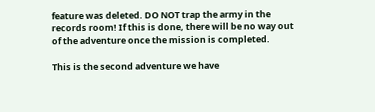feature was deleted. DO NOT trap the army in the records room! If this is done, there will be no way out of the adventure once the mission is completed.

This is the second adventure we have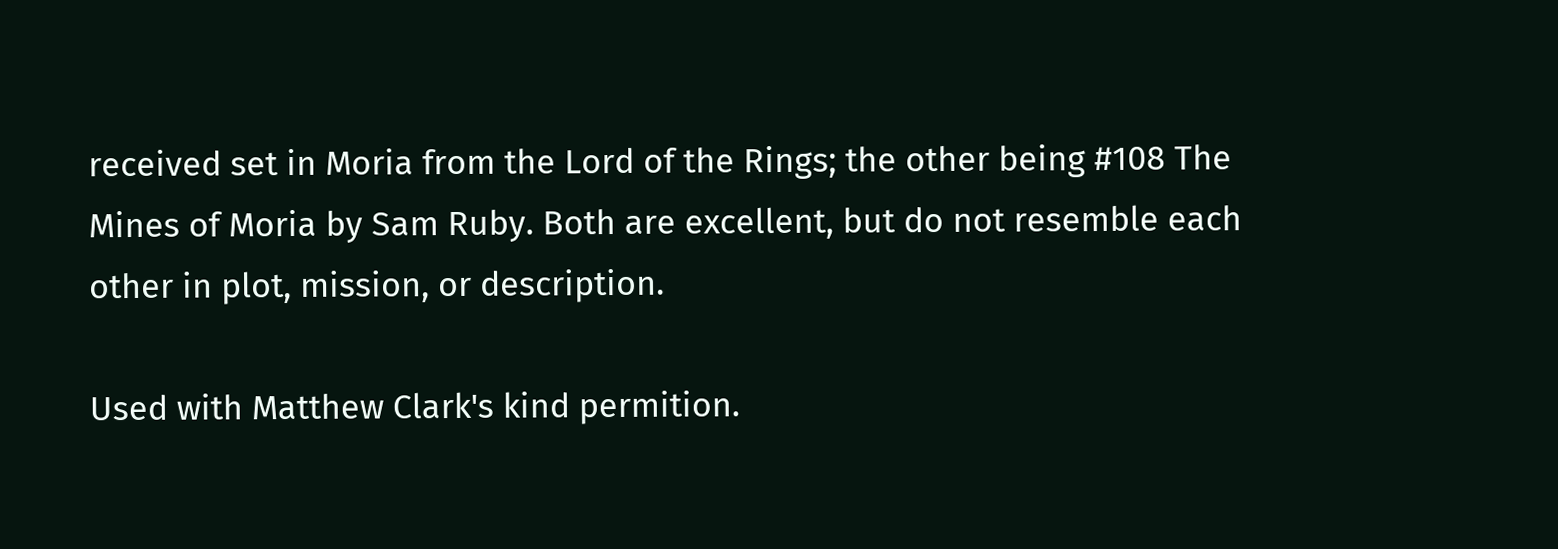received set in Moria from the Lord of the Rings; the other being #108 The Mines of Moria by Sam Ruby. Both are excellent, but do not resemble each other in plot, mission, or description.

Used with Matthew Clark's kind permition.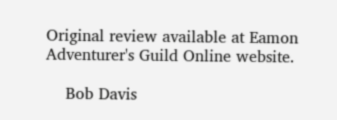Original review available at Eamon Adventurer's Guild Online website.

    Bob Davis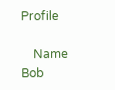Profile

    Name Bob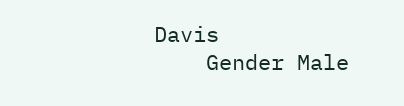Davis
    Gender Male